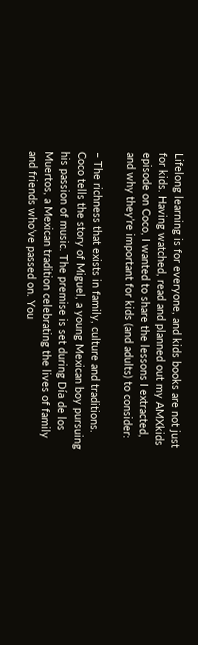Lifelong learning is for everyone, and kids books are not just for kids. Having watched, read and planned out my AMXkids episode on Coco, I wanted to share the lessons I extracted, and why they’re important for kids (and adults) to consider:

– The richness that exists in family, culture and traditions. Coco tells the story of Miguel, a young Mexican boy pursuing his passion of music. The premise is set during Día de los Muertos, a Mexican tradition celebrating the lives of family and friends who’ve passed on. You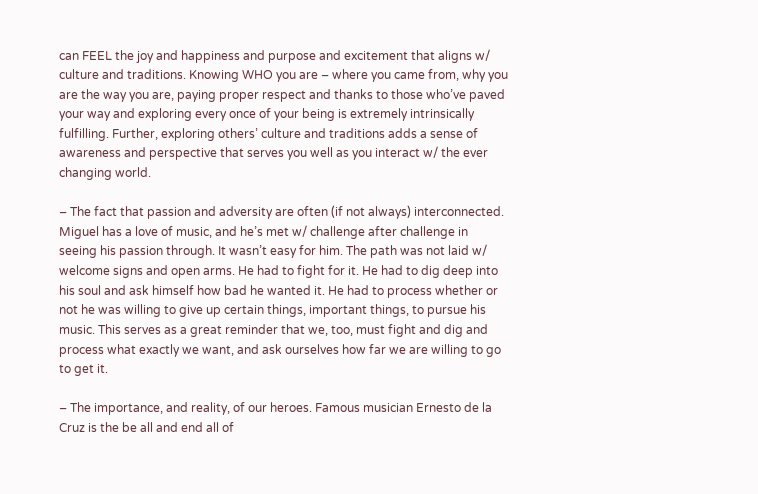can FEEL the joy and happiness and purpose and excitement that aligns w/ culture and traditions. Knowing WHO you are – where you came from, why you are the way you are, paying proper respect and thanks to those who’ve paved your way and exploring every once of your being is extremely intrinsically fulfilling. Further, exploring others’ culture and traditions adds a sense of awareness and perspective that serves you well as you interact w/ the ever changing world.

– The fact that passion and adversity are often (if not always) interconnected. Miguel has a love of music, and he’s met w/ challenge after challenge in seeing his passion through. It wasn’t easy for him. The path was not laid w/ welcome signs and open arms. He had to fight for it. He had to dig deep into his soul and ask himself how bad he wanted it. He had to process whether or not he was willing to give up certain things, important things, to pursue his music. This serves as a great reminder that we, too, must fight and dig and process what exactly we want, and ask ourselves how far we are willing to go to get it.

– The importance, and reality, of our heroes. Famous musician Ernesto de la Cruz is the be all and end all of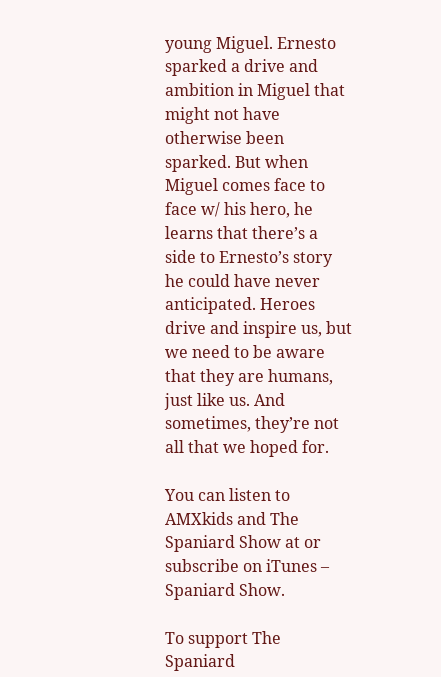young Miguel. Ernesto sparked a drive and ambition in Miguel that might not have otherwise been sparked. But when Miguel comes face to face w/ his hero, he learns that there’s a side to Ernesto’s story he could have never anticipated. Heroes drive and inspire us, but we need to be aware that they are humans, just like us. And sometimes, they’re not all that we hoped for.

You can listen to AMXkids and The Spaniard Show at or subscribe on iTunes – Spaniard Show.

To support The Spaniard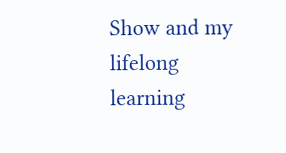Show and my lifelong learning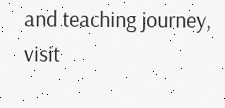and teaching journey, visit